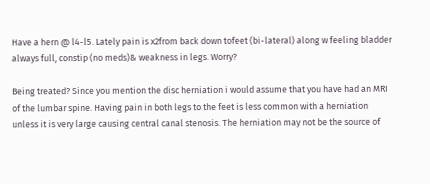Have a hern @ l4-l5. Lately pain is x2from back down tofeet (bi-lateral) along w feeling bladder always full, constip (no meds)& weakness in legs. Worry?

Being treated? Since you mention the disc herniation i would assume that you have had an MRI of the lumbar spine. Having pain in both legs to the feet is less common with a herniation unless it is very large causing central canal stenosis. The herniation may not be the source of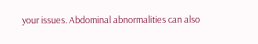your issues. Abdominal abnormalities can also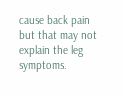cause back pain but that may not explain the leg symptoms.